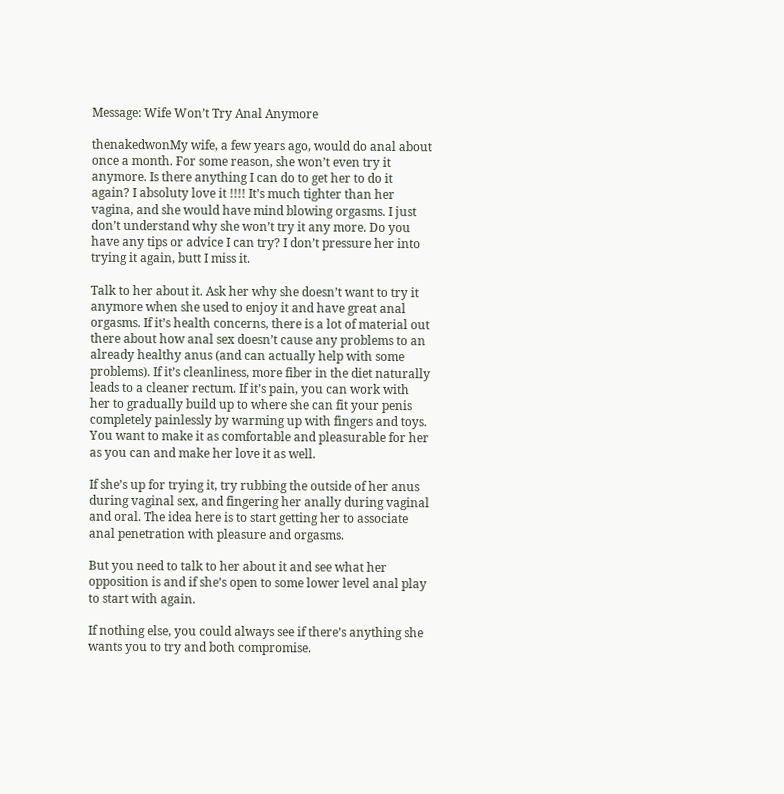Message: Wife Won’t Try Anal Anymore

thenakedwonMy wife, a few years ago, would do anal about once a month. For some reason, she won’t even try it anymore. Is there anything I can do to get her to do it again? I absoluty love it !!!! It’s much tighter than her vagina, and she would have mind blowing orgasms. I just don’t understand why she won’t try it any more. Do you have any tips or advice I can try? I don’t pressure her into trying it again, butt I miss it.

Talk to her about it. Ask her why she doesn’t want to try it anymore when she used to enjoy it and have great anal orgasms. If it’s health concerns, there is a lot of material out there about how anal sex doesn’t cause any problems to an already healthy anus (and can actually help with some problems). If it’s cleanliness, more fiber in the diet naturally leads to a cleaner rectum. If it’s pain, you can work with her to gradually build up to where she can fit your penis completely painlessly by warming up with fingers and toys. You want to make it as comfortable and pleasurable for her as you can and make her love it as well.

If she’s up for trying it, try rubbing the outside of her anus during vaginal sex, and fingering her anally during vaginal and oral. The idea here is to start getting her to associate anal penetration with pleasure and orgasms.

But you need to talk to her about it and see what her opposition is and if she’s open to some lower level anal play to start with again.

If nothing else, you could always see if there’s anything she wants you to try and both compromise.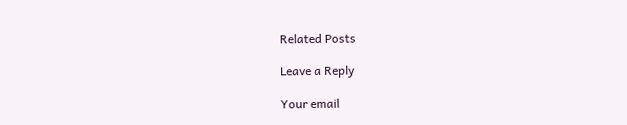Related Posts

Leave a Reply

Your email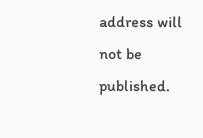address will not be published.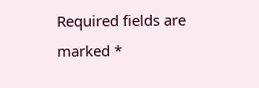Required fields are marked *